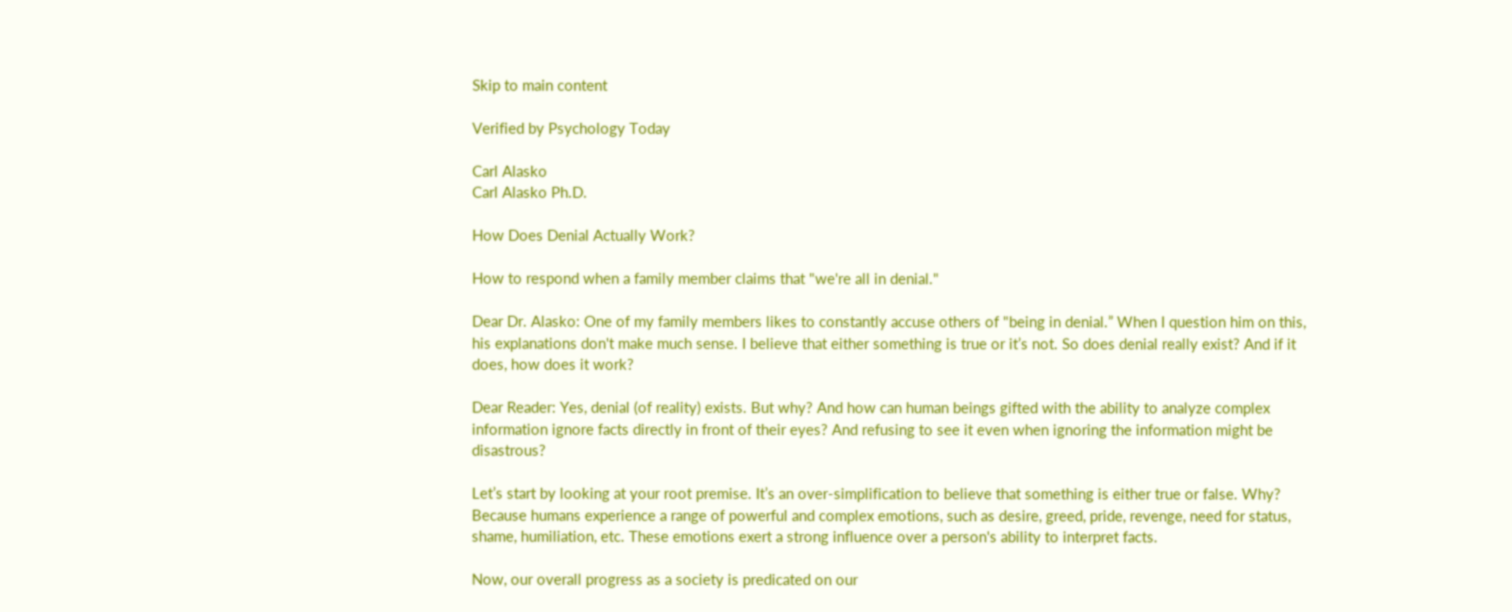Skip to main content

Verified by Psychology Today

Carl Alasko
Carl Alasko Ph.D.

How Does Denial Actually Work?

How to respond when a family member claims that "we're all in denial."

Dear Dr. Alasko: One of my family members likes to constantly accuse others of "being in denial.” When I question him on this, his explanations don't make much sense. I believe that either something is true or it’s not. So does denial really exist? And if it does, how does it work?

Dear Reader: Yes, denial (of reality) exists. But why? And how can human beings gifted with the ability to analyze complex information ignore facts directly in front of their eyes? And refusing to see it even when ignoring the information might be disastrous?

Let’s start by looking at your root premise. It’s an over-simplification to believe that something is either true or false. Why? Because humans experience a range of powerful and complex emotions, such as desire, greed, pride, revenge, need for status, shame, humiliation, etc. These emotions exert a strong influence over a person's ability to interpret facts.

Now, our overall progress as a society is predicated on our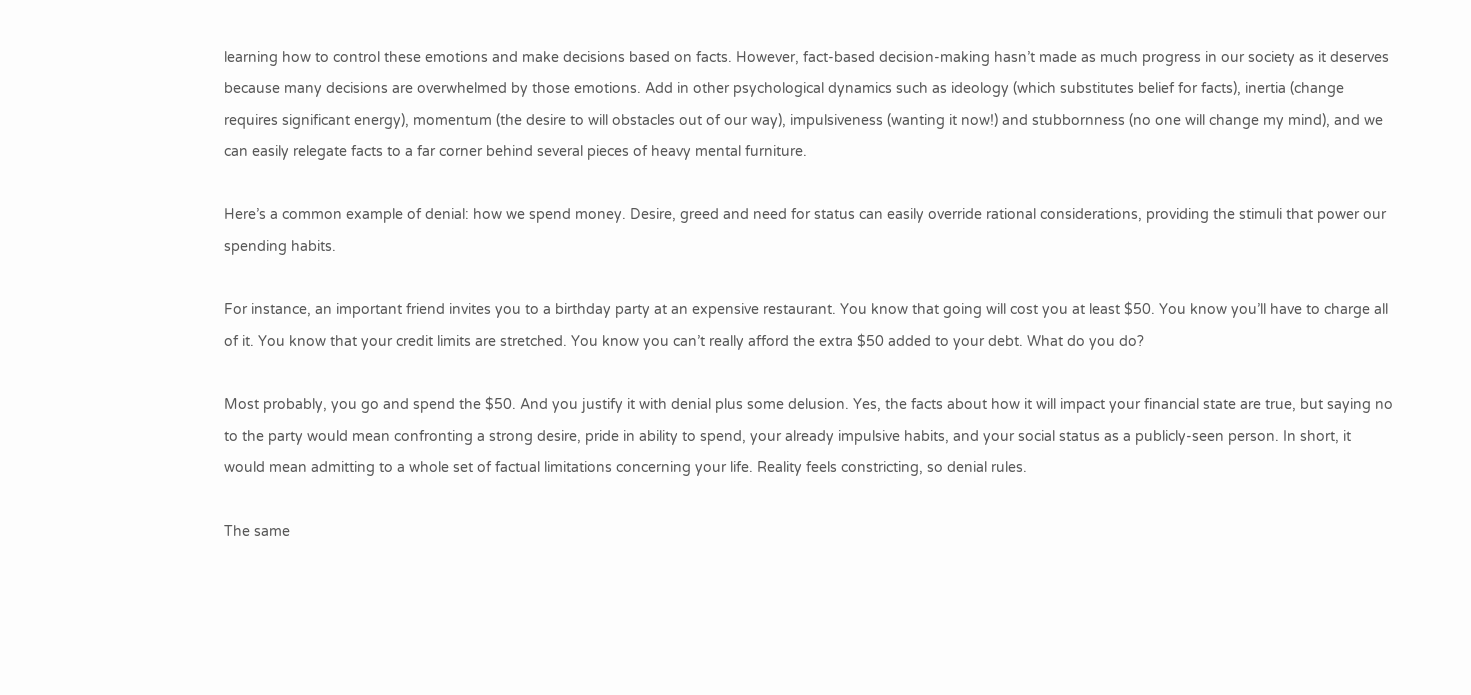learning how to control these emotions and make decisions based on facts. However, fact-based decision-making hasn’t made as much progress in our society as it deserves because many decisions are overwhelmed by those emotions. Add in other psychological dynamics such as ideology (which substitutes belief for facts), inertia (change requires significant energy), momentum (the desire to will obstacles out of our way), impulsiveness (wanting it now!) and stubbornness (no one will change my mind), and we can easily relegate facts to a far corner behind several pieces of heavy mental furniture.

Here’s a common example of denial: how we spend money. Desire, greed and need for status can easily override rational considerations, providing the stimuli that power our spending habits.

For instance, an important friend invites you to a birthday party at an expensive restaurant. You know that going will cost you at least $50. You know you’ll have to charge all of it. You know that your credit limits are stretched. You know you can’t really afford the extra $50 added to your debt. What do you do?

Most probably, you go and spend the $50. And you justify it with denial plus some delusion. Yes, the facts about how it will impact your financial state are true, but saying no to the party would mean confronting a strong desire, pride in ability to spend, your already impulsive habits, and your social status as a publicly-seen person. In short, it would mean admitting to a whole set of factual limitations concerning your life. Reality feels constricting, so denial rules.

The same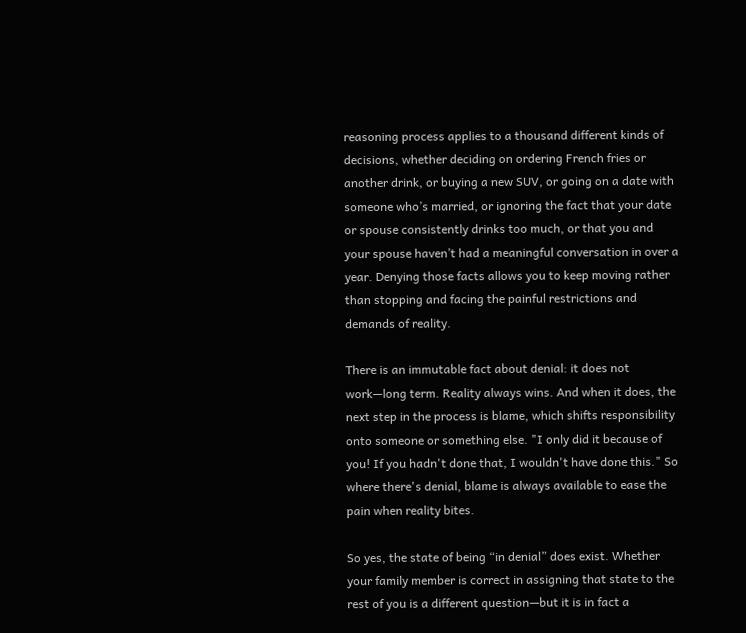reasoning process applies to a thousand different kinds of decisions, whether deciding on ordering French fries or another drink, or buying a new SUV, or going on a date with someone who’s married, or ignoring the fact that your date or spouse consistently drinks too much, or that you and your spouse haven’t had a meaningful conversation in over a year. Denying those facts allows you to keep moving rather than stopping and facing the painful restrictions and demands of reality.

There is an immutable fact about denial: it does not work—long term. Reality always wins. And when it does, the next step in the process is blame, which shifts responsibility onto someone or something else. "I only did it because of you! If you hadn't done that, I wouldn't have done this." So where there's denial, blame is always available to ease the pain when reality bites.

So yes, the state of being “in denial” does exist. Whether your family member is correct in assigning that state to the rest of you is a different question—but it is in fact a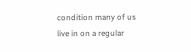condition many of us live in on a regular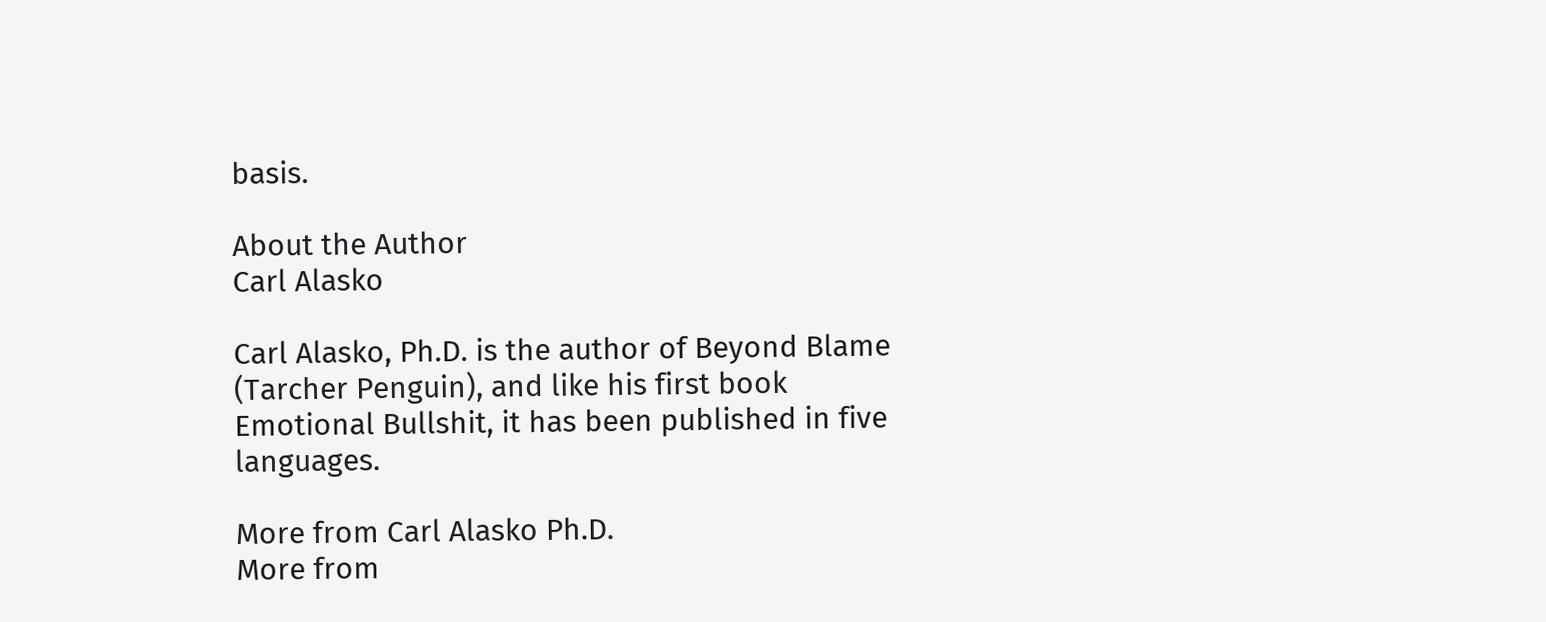basis.

About the Author
Carl Alasko

Carl Alasko, Ph.D. is the author of Beyond Blame (Tarcher Penguin), and like his first book Emotional Bullshit, it has been published in five languages.

More from Carl Alasko Ph.D.
More from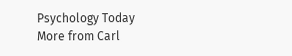Psychology Today
More from Carl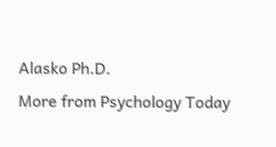Alasko Ph.D.
More from Psychology Today